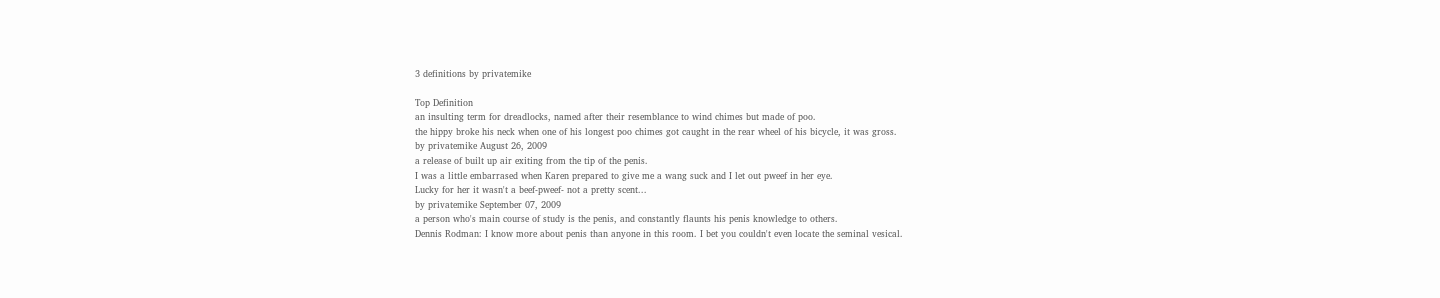3 definitions by privatemike

Top Definition
an insulting term for dreadlocks, named after their resemblance to wind chimes but made of poo.
the hippy broke his neck when one of his longest poo chimes got caught in the rear wheel of his bicycle, it was gross.
by privatemike August 26, 2009
a release of built up air exiting from the tip of the penis.
I was a little embarrased when Karen prepared to give me a wang suck and I let out pweef in her eye.
Lucky for her it wasn't a beef-pweef- not a pretty scent...
by privatemike September 07, 2009
a person who's main course of study is the penis, and constantly flaunts his penis knowledge to others.
Dennis Rodman: I know more about penis than anyone in this room. I bet you couldn't even locate the seminal vesical.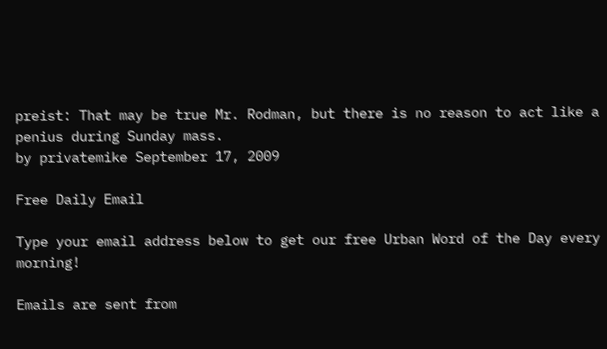preist: That may be true Mr. Rodman, but there is no reason to act like a penius during Sunday mass.
by privatemike September 17, 2009

Free Daily Email

Type your email address below to get our free Urban Word of the Day every morning!

Emails are sent from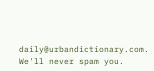daily@urbandictionary.com. We'll never spam you.